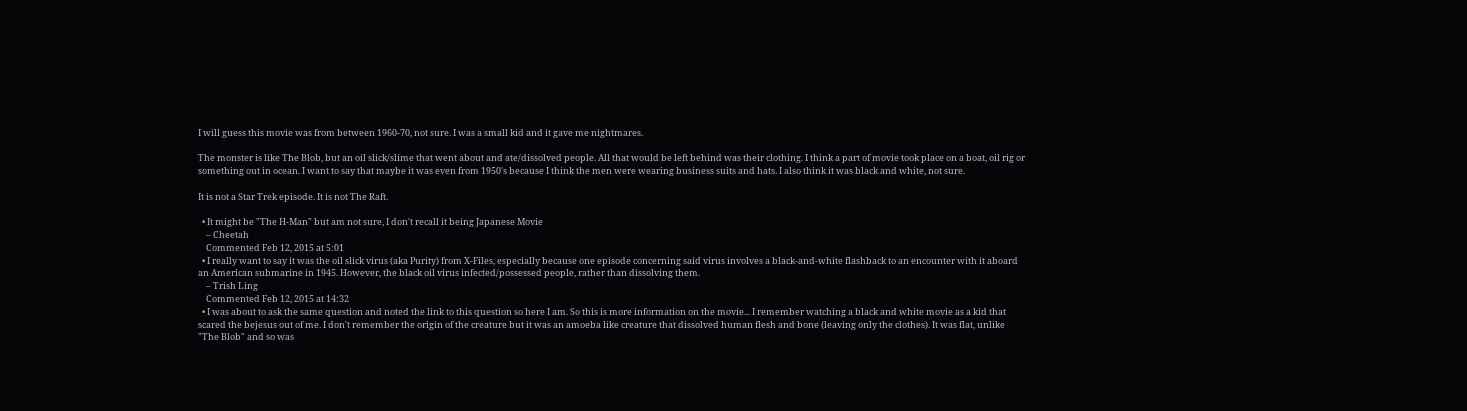I will guess this movie was from between 1960-70, not sure. I was a small kid and it gave me nightmares.

The monster is like The Blob, but an oil slick/slime that went about and ate/dissolved people. All that would be left behind was their clothing. I think a part of movie took place on a boat, oil rig or something out in ocean. I want to say that maybe it was even from 1950's because I think the men were wearing business suits and hats. I also think it was black and white, not sure.

It is not a Star Trek episode. It is not The Raft.

  • It might be "The H-Man" but am not sure, I don't recall it being Japanese Movie
    – Cheetah
    Commented Feb 12, 2015 at 5:01
  • I really want to say it was the oil slick virus (aka Purity) from X-Files, especially because one episode concerning said virus involves a black-and-white flashback to an encounter with it aboard an American submarine in 1945. However, the black oil virus infected/possessed people, rather than dissolving them.
    – Trish Ling
    Commented Feb 12, 2015 at 14:32
  • I was about to ask the same question and noted the link to this question so here I am. So this is more information on the movie... I remember watching a black and white movie as a kid that scared the bejesus out of me. I don't remember the origin of the creature but it was an amoeba like creature that dissolved human flesh and bone (leaving only the clothes). It was flat, unlike "The Blob" and so was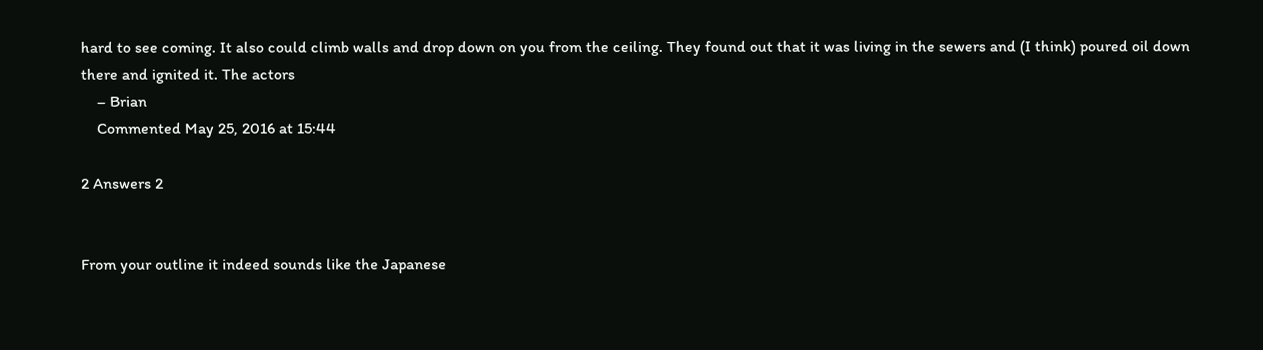hard to see coming. It also could climb walls and drop down on you from the ceiling. They found out that it was living in the sewers and (I think) poured oil down there and ignited it. The actors
    – Brian
    Commented May 25, 2016 at 15:44

2 Answers 2


From your outline it indeed sounds like the Japanese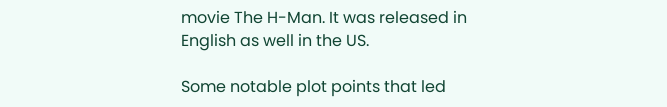movie The H-Man. It was released in English as well in the US.

Some notable plot points that led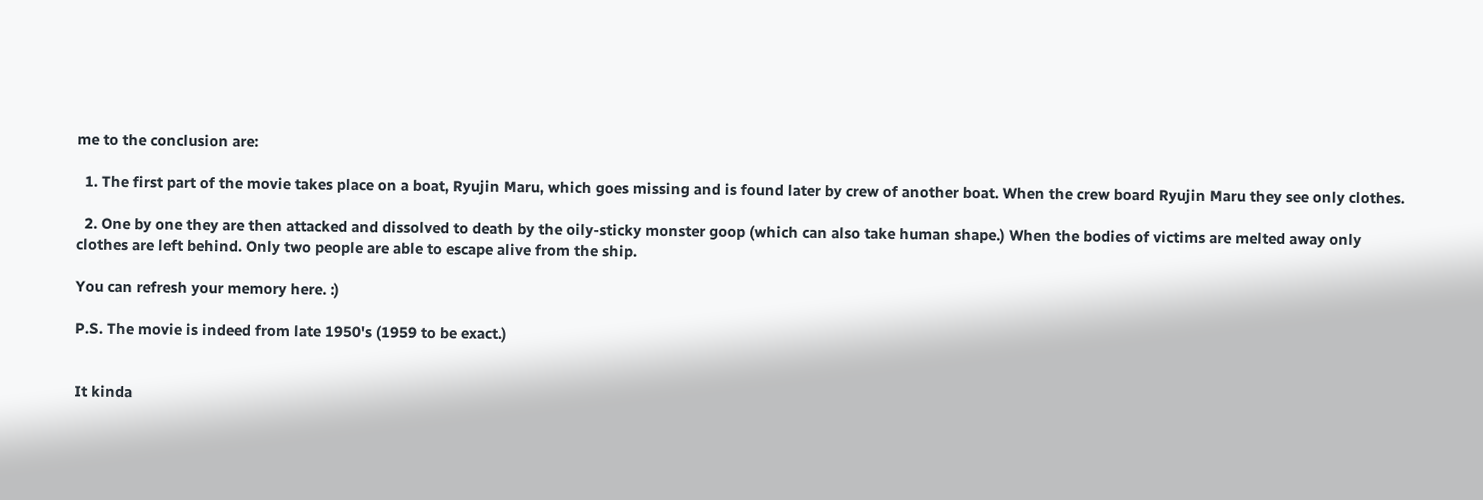me to the conclusion are:

  1. The first part of the movie takes place on a boat, Ryujin Maru, which goes missing and is found later by crew of another boat. When the crew board Ryujin Maru they see only clothes.

  2. One by one they are then attacked and dissolved to death by the oily-sticky monster goop (which can also take human shape.) When the bodies of victims are melted away only clothes are left behind. Only two people are able to escape alive from the ship.

You can refresh your memory here. :)

P.S. The movie is indeed from late 1950's (1959 to be exact.)


It kinda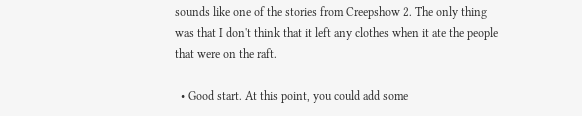sounds like one of the stories from Creepshow 2. The only thing was that I don't think that it left any clothes when it ate the people that were on the raft.

  • Good start. At this point, you could add some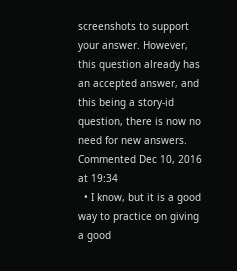screenshots to support your answer. However, this question already has an accepted answer, and this being a story-id question, there is now no need for new answers. Commented Dec 10, 2016 at 19:34
  • I know, but it is a good way to practice on giving a good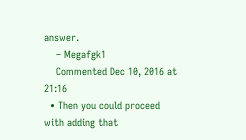answer.
    – Megafgk1
    Commented Dec 10, 2016 at 21:16
  • Then you could proceed with adding that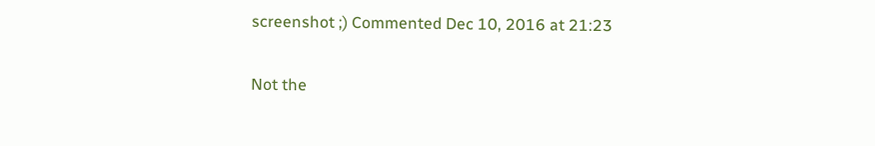screenshot ;) Commented Dec 10, 2016 at 21:23

Not the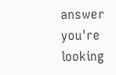answer you're looking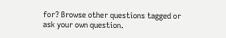for? Browse other questions tagged or ask your own question.